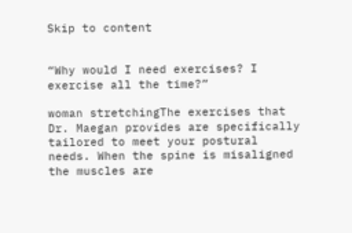Skip to content


“Why would I need exercises? I exercise all the time?”

woman stretchingThe exercises that Dr. Maegan provides are specifically tailored to meet your postural needs. When the spine is misaligned the muscles are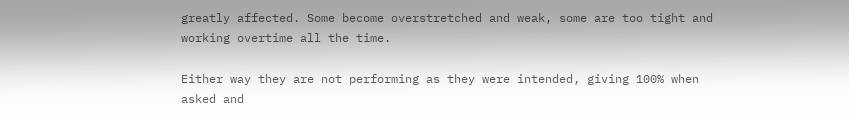greatly affected. Some become overstretched and weak, some are too tight and working overtime all the time.

Either way they are not performing as they were intended, giving 100% when asked and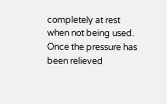completely at rest when not being used. Once the pressure has been relieved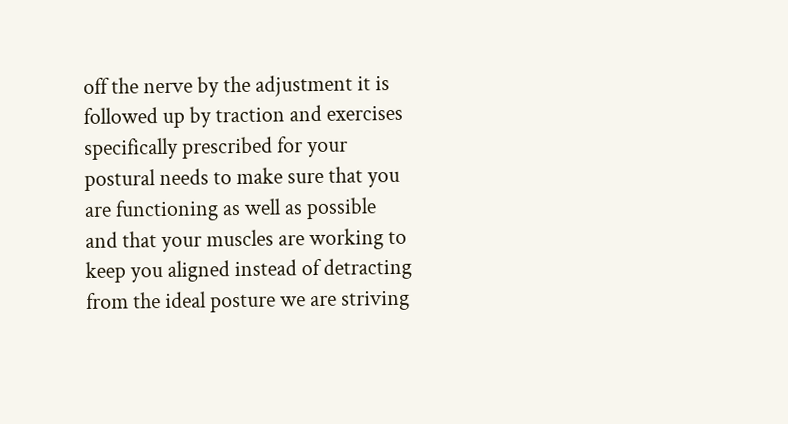off the nerve by the adjustment it is followed up by traction and exercises specifically prescribed for your postural needs to make sure that you are functioning as well as possible and that your muscles are working to keep you aligned instead of detracting from the ideal posture we are striving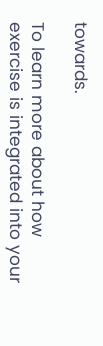towards.

To learn more about how exercise is integrated into your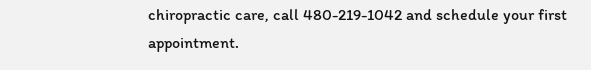chiropractic care, call 480-219-1042 and schedule your first appointment.